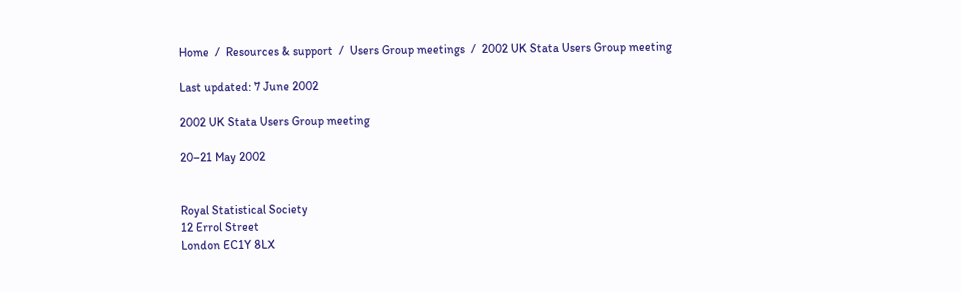Home  /  Resources & support  /  Users Group meetings  /  2002 UK Stata Users Group meeting

Last updated: 7 June 2002

2002 UK Stata Users Group meeting

20–21 May 2002


Royal Statistical Society
12 Errol Street
London EC1Y 8LX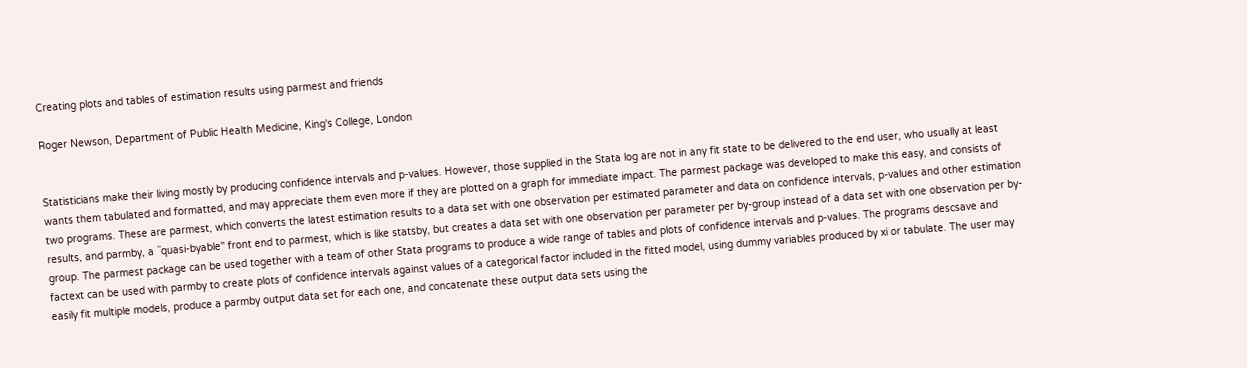Creating plots and tables of estimation results using parmest and friends

Roger Newson, Department of Public Health Medicine, King's College, London


Statisticians make their living mostly by producing confidence intervals and p-values. However, those supplied in the Stata log are not in any fit state to be delivered to the end user, who usually at least wants them tabulated and formatted, and may appreciate them even more if they are plotted on a graph for immediate impact. The parmest package was developed to make this easy, and consists of two programs. These are parmest, which converts the latest estimation results to a data set with one observation per estimated parameter and data on confidence intervals, p-values and other estimation results, and parmby, a ``quasi-byable'' front end to parmest, which is like statsby, but creates a data set with one observation per parameter per by-group instead of a data set with one observation per by-group. The parmest package can be used together with a team of other Stata programs to produce a wide range of tables and plots of confidence intervals and p-values. The programs descsave and factext can be used with parmby to create plots of confidence intervals against values of a categorical factor included in the fitted model, using dummy variables produced by xi or tabulate. The user may easily fit multiple models, produce a parmby output data set for each one, and concatenate these output data sets using the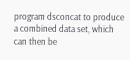program dsconcat to produce a combined data set, which can then be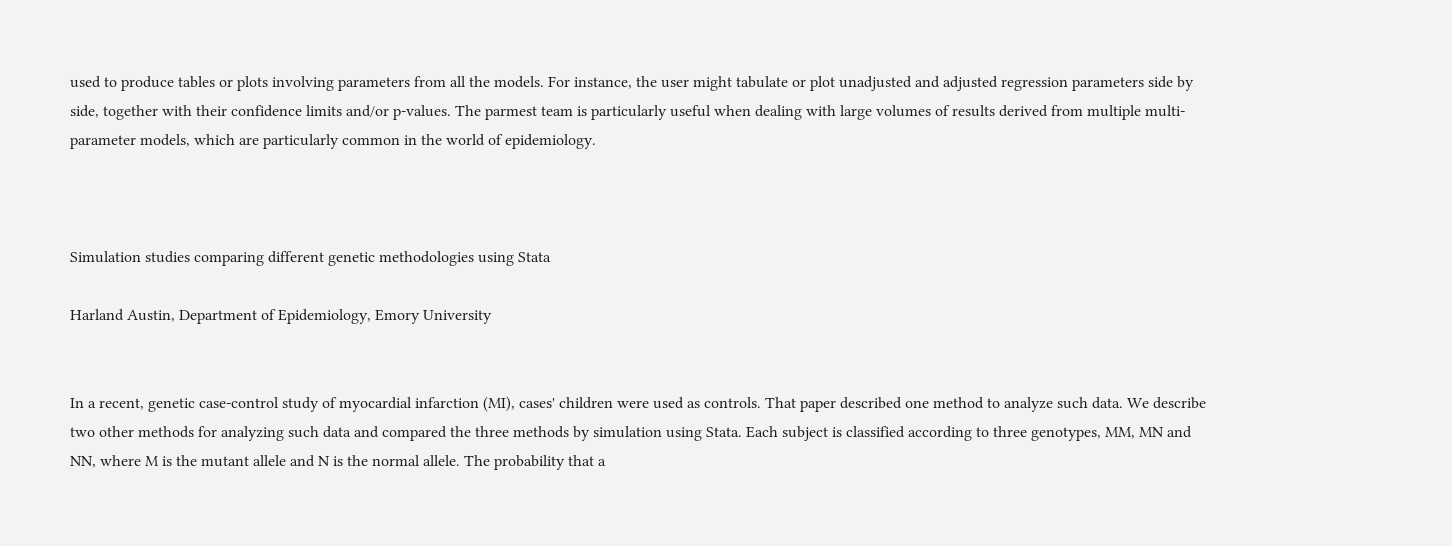used to produce tables or plots involving parameters from all the models. For instance, the user might tabulate or plot unadjusted and adjusted regression parameters side by side, together with their confidence limits and/or p-values. The parmest team is particularly useful when dealing with large volumes of results derived from multiple multi-parameter models, which are particularly common in the world of epidemiology.



Simulation studies comparing different genetic methodologies using Stata

Harland Austin, Department of Epidemiology, Emory University


In a recent, genetic case-control study of myocardial infarction (MI), cases' children were used as controls. That paper described one method to analyze such data. We describe two other methods for analyzing such data and compared the three methods by simulation using Stata. Each subject is classified according to three genotypes, MM, MN and NN, where M is the mutant allele and N is the normal allele. The probability that a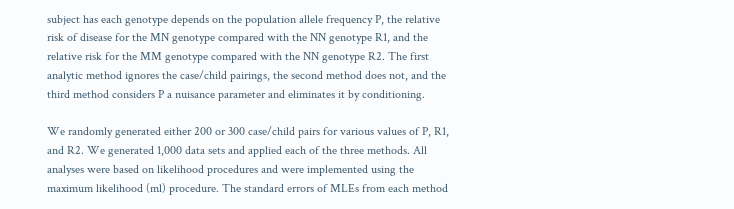subject has each genotype depends on the population allele frequency P, the relative risk of disease for the MN genotype compared with the NN genotype R1, and the relative risk for the MM genotype compared with the NN genotype R2. The first analytic method ignores the case/child pairings, the second method does not, and the third method considers P a nuisance parameter and eliminates it by conditioning.

We randomly generated either 200 or 300 case/child pairs for various values of P, R1, and R2. We generated 1,000 data sets and applied each of the three methods. All analyses were based on likelihood procedures and were implemented using the maximum likelihood (ml) procedure. The standard errors of MLEs from each method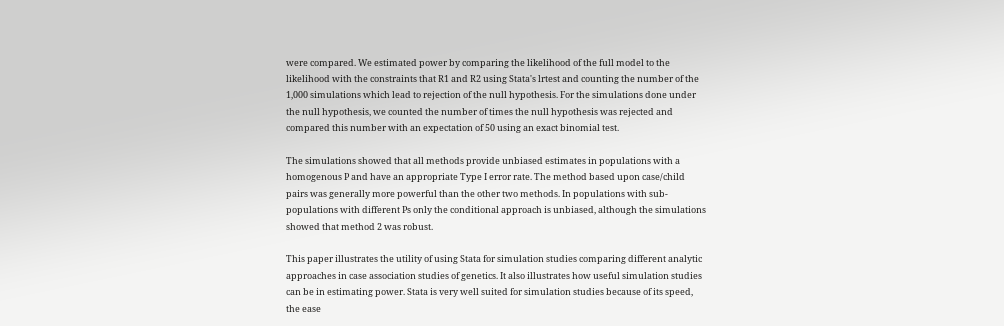were compared. We estimated power by comparing the likelihood of the full model to the likelihood with the constraints that R1 and R2 using Stata's lrtest and counting the number of the 1,000 simulations which lead to rejection of the null hypothesis. For the simulations done under the null hypothesis, we counted the number of times the null hypothesis was rejected and compared this number with an expectation of 50 using an exact binomial test.

The simulations showed that all methods provide unbiased estimates in populations with a homogenous P and have an appropriate Type I error rate. The method based upon case/child pairs was generally more powerful than the other two methods. In populations with sub-populations with different Ps only the conditional approach is unbiased, although the simulations showed that method 2 was robust.

This paper illustrates the utility of using Stata for simulation studies comparing different analytic approaches in case association studies of genetics. It also illustrates how useful simulation studies can be in estimating power. Stata is very well suited for simulation studies because of its speed, the ease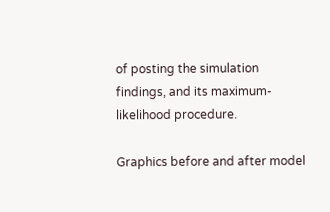of posting the simulation findings, and its maximum-likelihood procedure.

Graphics before and after model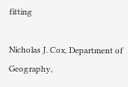fitting

Nicholas J. Cox, Department of Geography,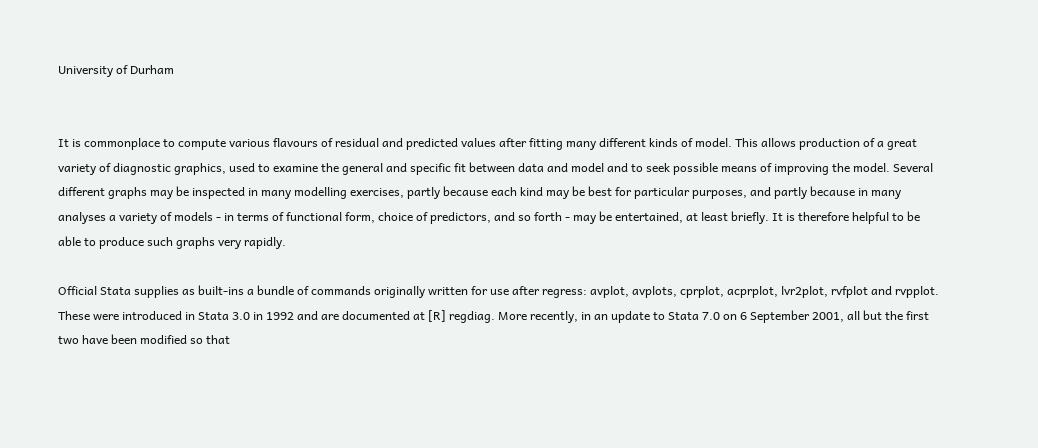University of Durham


It is commonplace to compute various flavours of residual and predicted values after fitting many different kinds of model. This allows production of a great variety of diagnostic graphics, used to examine the general and specific fit between data and model and to seek possible means of improving the model. Several different graphs may be inspected in many modelling exercises, partly because each kind may be best for particular purposes, and partly because in many analyses a variety of models - in terms of functional form, choice of predictors, and so forth - may be entertained, at least briefly. It is therefore helpful to be able to produce such graphs very rapidly.

Official Stata supplies as built-ins a bundle of commands originally written for use after regress: avplot, avplots, cprplot, acprplot, lvr2plot, rvfplot and rvpplot. These were introduced in Stata 3.0 in 1992 and are documented at [R] regdiag. More recently, in an update to Stata 7.0 on 6 September 2001, all but the first two have been modified so that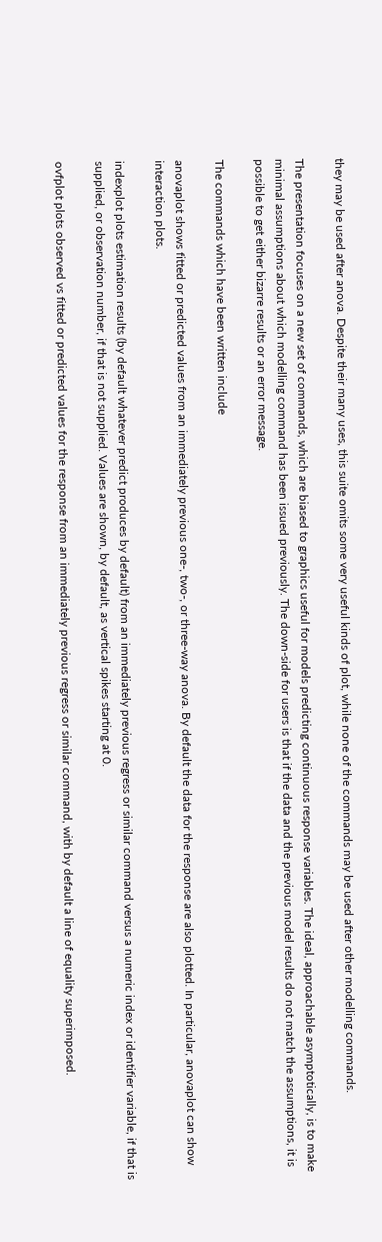they may be used after anova. Despite their many uses, this suite omits some very useful kinds of plot, while none of the commands may be used after other modelling commands.

The presentation focuses on a new set of commands, which are biased to graphics useful for models predicting continuous response variables. The ideal, approachable asymptotically, is to make minimal assumptions about which modelling command has been issued previously. The down-side for users is that if the data and the previous model results do not match the assumptions, it is possible to get either bizarre results or an error message.

The commands which have been written include

anovaplot shows fitted or predicted values from an immediately previous one-, two-, or three-way anova. By default the data for the response are also plotted. In particular, anovaplot can show interaction plots.

indexplot plots estimation results (by default whatever predict produces by default) from an immediately previous regress or similar command versus a numeric index or identifier variable, if that is supplied, or observation number, if that is not supplied. Values are shown, by default, as vertical spikes starting at 0.

ovfplot plots observed vs fitted or predicted values for the response from an immediately previous regress or similar command, with by default a line of equality superimposed.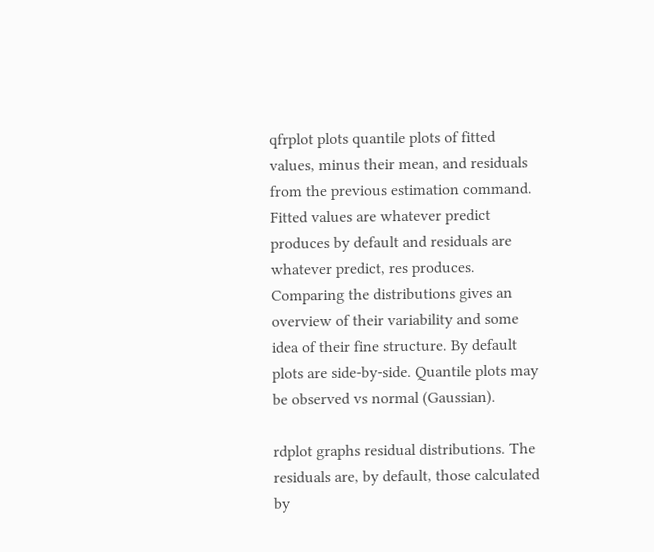qfrplot plots quantile plots of fitted values, minus their mean, and residuals from the previous estimation command. Fitted values are whatever predict produces by default and residuals are whatever predict, res produces. Comparing the distributions gives an overview of their variability and some idea of their fine structure. By default plots are side-by-side. Quantile plots may be observed vs normal (Gaussian).

rdplot graphs residual distributions. The residuals are, by default, those calculated by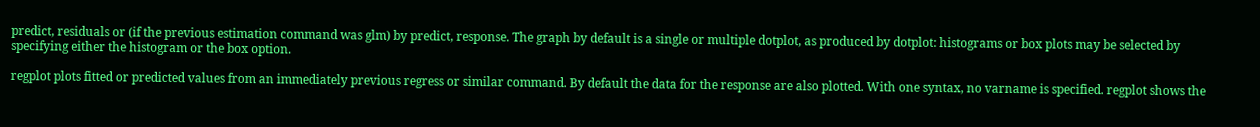predict, residuals or (if the previous estimation command was glm) by predict, response. The graph by default is a single or multiple dotplot, as produced by dotplot: histograms or box plots may be selected by specifying either the histogram or the box option.

regplot plots fitted or predicted values from an immediately previous regress or similar command. By default the data for the response are also plotted. With one syntax, no varname is specified. regplot shows the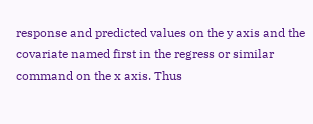response and predicted values on the y axis and the covariate named first in the regress or similar command on the x axis. Thus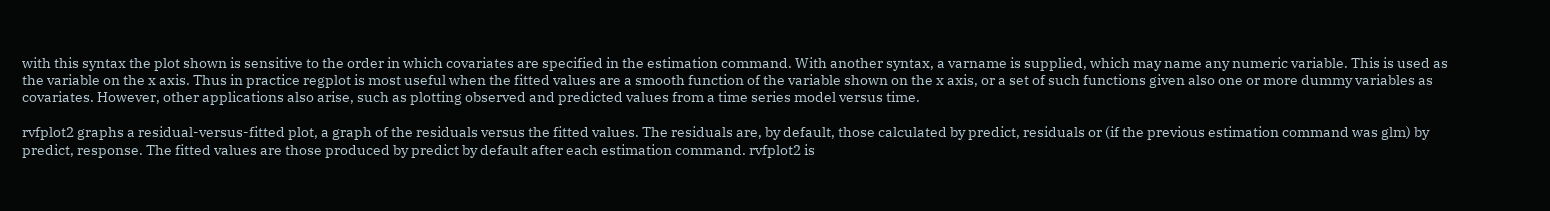with this syntax the plot shown is sensitive to the order in which covariates are specified in the estimation command. With another syntax, a varname is supplied, which may name any numeric variable. This is used as the variable on the x axis. Thus in practice regplot is most useful when the fitted values are a smooth function of the variable shown on the x axis, or a set of such functions given also one or more dummy variables as covariates. However, other applications also arise, such as plotting observed and predicted values from a time series model versus time.

rvfplot2 graphs a residual-versus-fitted plot, a graph of the residuals versus the fitted values. The residuals are, by default, those calculated by predict, residuals or (if the previous estimation command was glm) by predict, response. The fitted values are those produced by predict by default after each estimation command. rvfplot2 is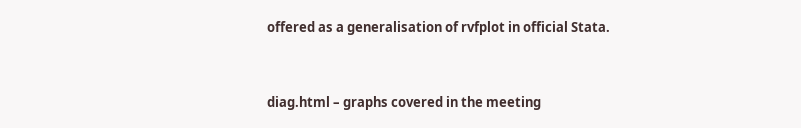offered as a generalisation of rvfplot in official Stata.


diag.html – graphs covered in the meeting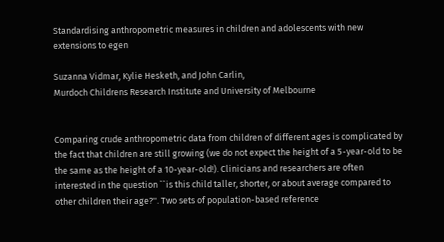Standardising anthropometric measures in children and adolescents with new extensions to egen

Suzanna Vidmar, Kylie Hesketh, and John Carlin,
Murdoch Childrens Research Institute and University of Melbourne


Comparing crude anthropometric data from children of different ages is complicated by the fact that children are still growing (we do not expect the height of a 5-year-old to be the same as the height of a 10-year-old!). Clinicians and researchers are often interested in the question ``is this child taller, shorter, or about average compared to other children their age?''. Two sets of population-based reference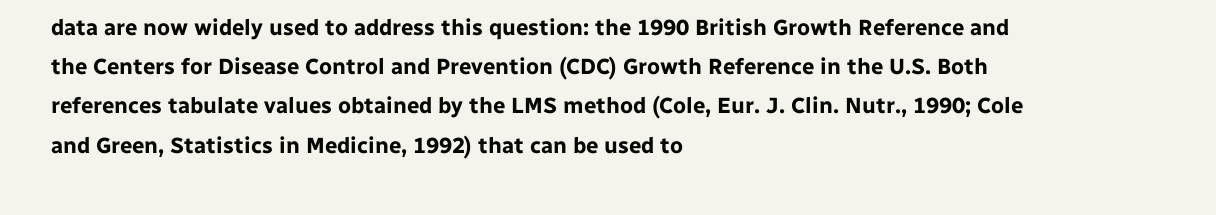data are now widely used to address this question: the 1990 British Growth Reference and the Centers for Disease Control and Prevention (CDC) Growth Reference in the U.S. Both references tabulate values obtained by the LMS method (Cole, Eur. J. Clin. Nutr., 1990; Cole and Green, Statistics in Medicine, 1992) that can be used to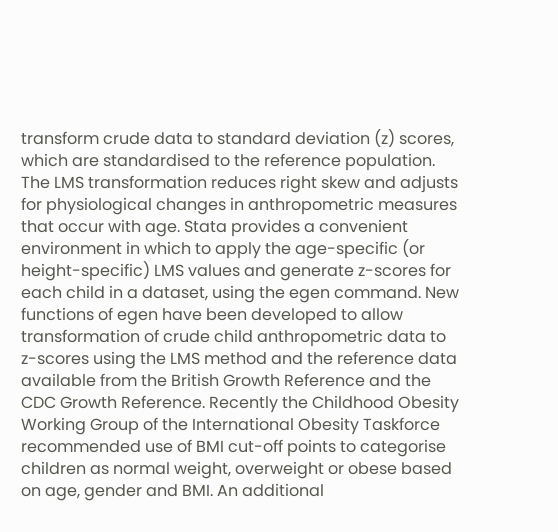transform crude data to standard deviation (z) scores, which are standardised to the reference population. The LMS transformation reduces right skew and adjusts for physiological changes in anthropometric measures that occur with age. Stata provides a convenient environment in which to apply the age-specific (or height-specific) LMS values and generate z-scores for each child in a dataset, using the egen command. New functions of egen have been developed to allow transformation of crude child anthropometric data to z-scores using the LMS method and the reference data available from the British Growth Reference and the CDC Growth Reference. Recently the Childhood Obesity Working Group of the International Obesity Taskforce recommended use of BMI cut-off points to categorise children as normal weight, overweight or obese based on age, gender and BMI. An additional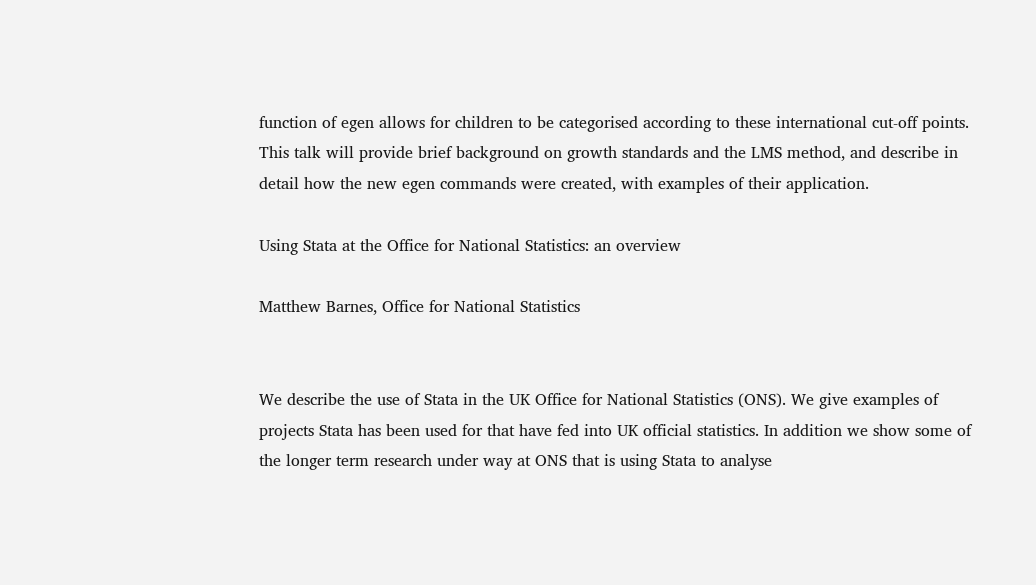function of egen allows for children to be categorised according to these international cut-off points. This talk will provide brief background on growth standards and the LMS method, and describe in detail how the new egen commands were created, with examples of their application.

Using Stata at the Office for National Statistics: an overview

Matthew Barnes, Office for National Statistics


We describe the use of Stata in the UK Office for National Statistics (ONS). We give examples of projects Stata has been used for that have fed into UK official statistics. In addition we show some of the longer term research under way at ONS that is using Stata to analyse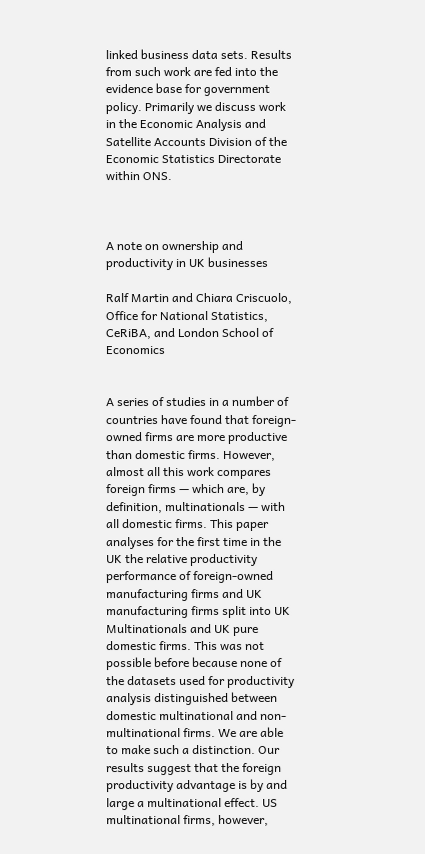linked business data sets. Results from such work are fed into the evidence base for government policy. Primarily we discuss work in the Economic Analysis and Satellite Accounts Division of the Economic Statistics Directorate within ONS.



A note on ownership and productivity in UK businesses

Ralf Martin and Chiara Criscuolo, Office for National Statistics, CeRiBA, and London School of Economics


A series of studies in a number of countries have found that foreign-owned firms are more productive than domestic firms. However, almost all this work compares foreign firms — which are, by definition, multinationals — with all domestic firms. This paper analyses for the first time in the UK the relative productivity performance of foreign-owned manufacturing firms and UK manufacturing firms split into UK Multinationals and UK pure domestic firms. This was not possible before because none of the datasets used for productivity analysis distinguished between domestic multinational and non-multinational firms. We are able to make such a distinction. Our results suggest that the foreign productivity advantage is by and large a multinational effect. US multinational firms, however,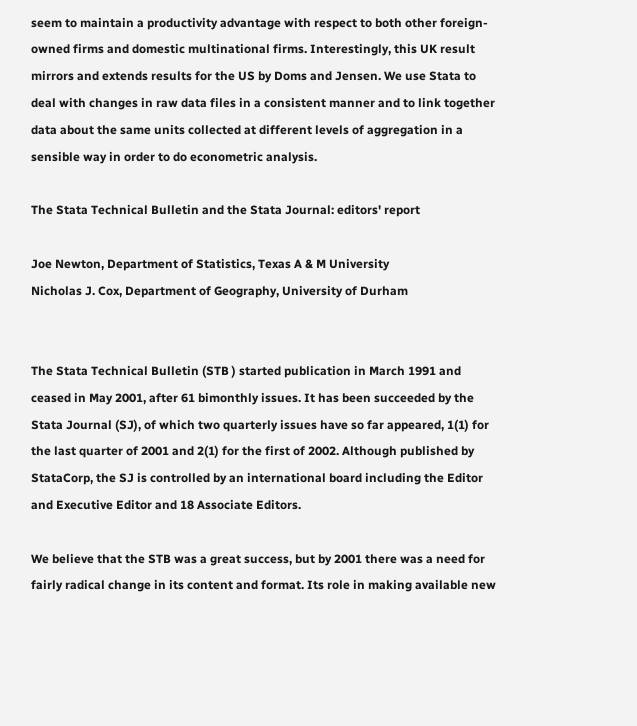seem to maintain a productivity advantage with respect to both other foreign-owned firms and domestic multinational firms. Interestingly, this UK result mirrors and extends results for the US by Doms and Jensen. We use Stata to deal with changes in raw data files in a consistent manner and to link together data about the same units collected at different levels of aggregation in a sensible way in order to do econometric analysis.

The Stata Technical Bulletin and the Stata Journal: editors' report

Joe Newton, Department of Statistics, Texas A & M University
Nicholas J. Cox, Department of Geography, University of Durham


The Stata Technical Bulletin (STB ) started publication in March 1991 and ceased in May 2001, after 61 bimonthly issues. It has been succeeded by the Stata Journal (SJ), of which two quarterly issues have so far appeared, 1(1) for the last quarter of 2001 and 2(1) for the first of 2002. Although published by StataCorp, the SJ is controlled by an international board including the Editor and Executive Editor and 18 Associate Editors.

We believe that the STB was a great success, but by 2001 there was a need for fairly radical change in its content and format. Its role in making available new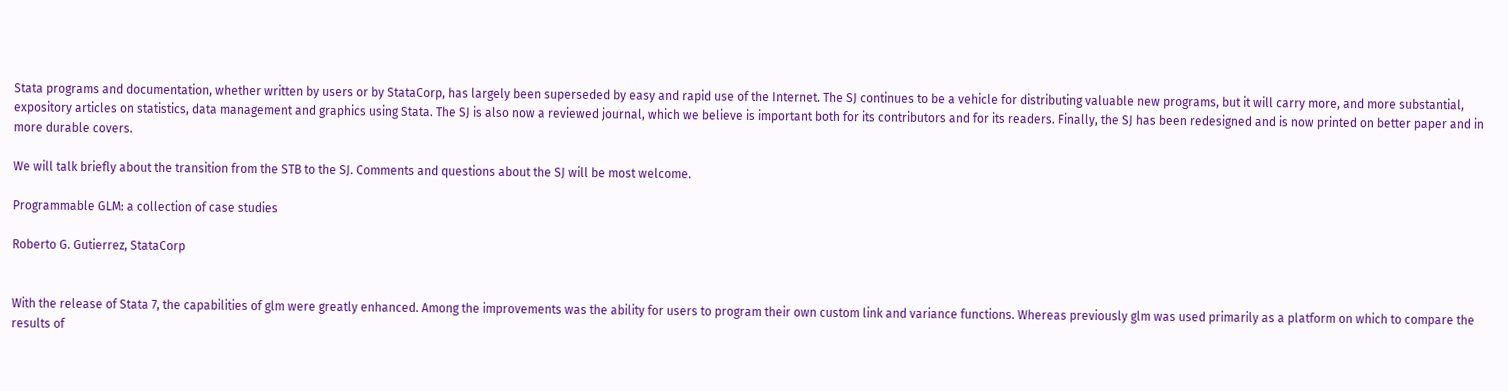Stata programs and documentation, whether written by users or by StataCorp, has largely been superseded by easy and rapid use of the Internet. The SJ continues to be a vehicle for distributing valuable new programs, but it will carry more, and more substantial, expository articles on statistics, data management and graphics using Stata. The SJ is also now a reviewed journal, which we believe is important both for its contributors and for its readers. Finally, the SJ has been redesigned and is now printed on better paper and in more durable covers.

We will talk briefly about the transition from the STB to the SJ. Comments and questions about the SJ will be most welcome.

Programmable GLM: a collection of case studies

Roberto G. Gutierrez, StataCorp


With the release of Stata 7, the capabilities of glm were greatly enhanced. Among the improvements was the ability for users to program their own custom link and variance functions. Whereas previously glm was used primarily as a platform on which to compare the results of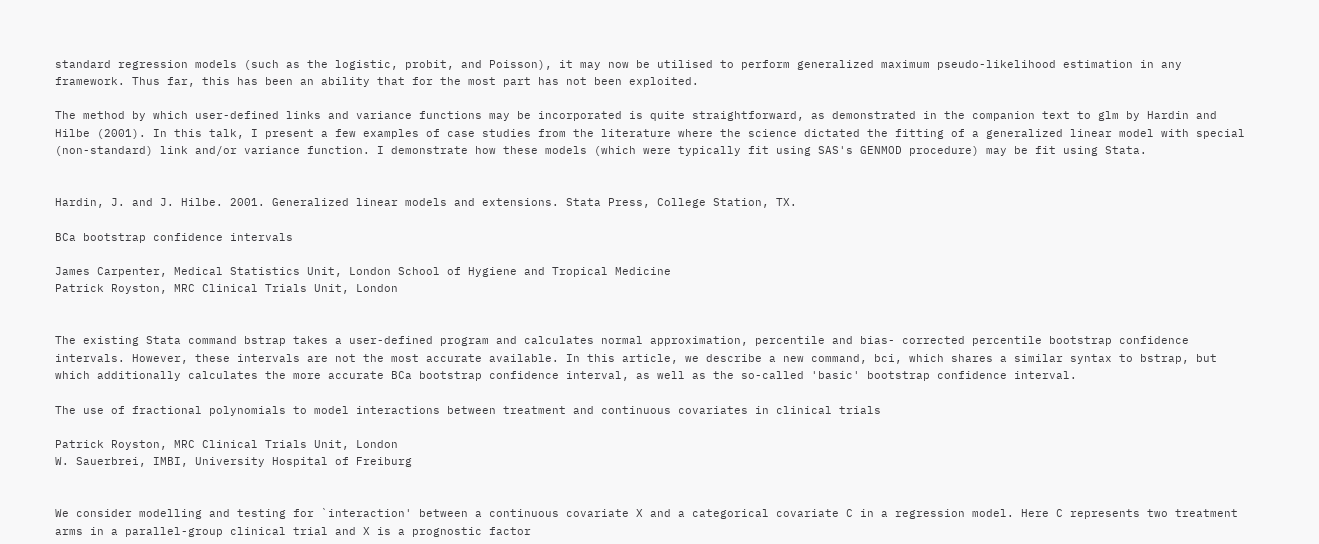standard regression models (such as the logistic, probit, and Poisson), it may now be utilised to perform generalized maximum pseudo-likelihood estimation in any framework. Thus far, this has been an ability that for the most part has not been exploited.

The method by which user-defined links and variance functions may be incorporated is quite straightforward, as demonstrated in the companion text to glm by Hardin and Hilbe (2001). In this talk, I present a few examples of case studies from the literature where the science dictated the fitting of a generalized linear model with special (non-standard) link and/or variance function. I demonstrate how these models (which were typically fit using SAS's GENMOD procedure) may be fit using Stata.


Hardin, J. and J. Hilbe. 2001. Generalized linear models and extensions. Stata Press, College Station, TX.

BCa bootstrap confidence intervals

James Carpenter, Medical Statistics Unit, London School of Hygiene and Tropical Medicine
Patrick Royston, MRC Clinical Trials Unit, London


The existing Stata command bstrap takes a user-defined program and calculates normal approximation, percentile and bias- corrected percentile bootstrap confidence intervals. However, these intervals are not the most accurate available. In this article, we describe a new command, bci, which shares a similar syntax to bstrap, but which additionally calculates the more accurate BCa bootstrap confidence interval, as well as the so-called 'basic' bootstrap confidence interval.

The use of fractional polynomials to model interactions between treatment and continuous covariates in clinical trials

Patrick Royston, MRC Clinical Trials Unit, London
W. Sauerbrei, IMBI, University Hospital of Freiburg


We consider modelling and testing for `interaction' between a continuous covariate X and a categorical covariate C in a regression model. Here C represents two treatment arms in a parallel-group clinical trial and X is a prognostic factor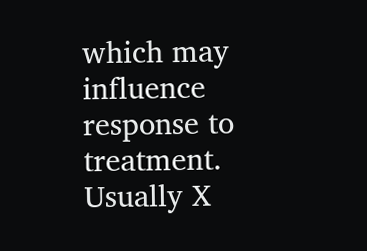which may influence response to treatment. Usually X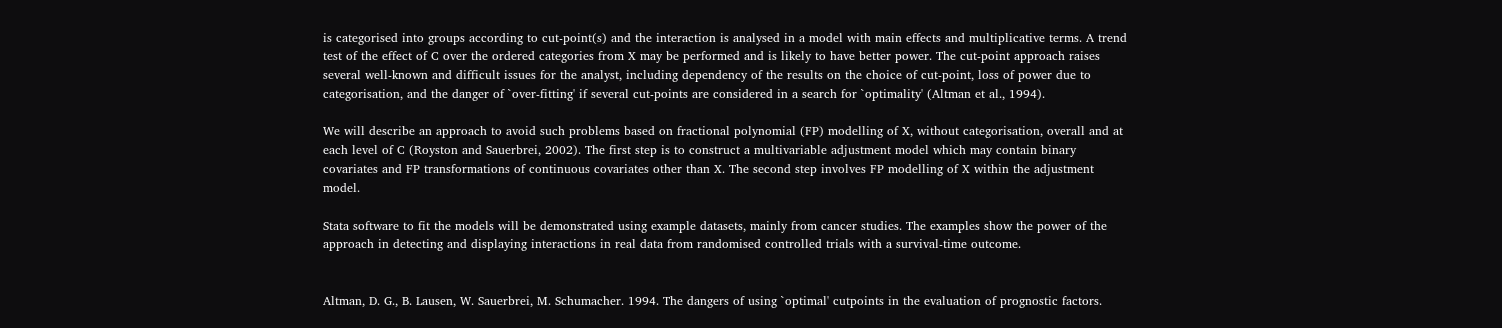is categorised into groups according to cut-point(s) and the interaction is analysed in a model with main effects and multiplicative terms. A trend test of the effect of C over the ordered categories from X may be performed and is likely to have better power. The cut-point approach raises several well-known and difficult issues for the analyst, including dependency of the results on the choice of cut-point, loss of power due to categorisation, and the danger of `over-fitting' if several cut-points are considered in a search for `optimality' (Altman et al., 1994).

We will describe an approach to avoid such problems based on fractional polynomial (FP) modelling of X, without categorisation, overall and at each level of C (Royston and Sauerbrei, 2002). The first step is to construct a multivariable adjustment model which may contain binary covariates and FP transformations of continuous covariates other than X. The second step involves FP modelling of X within the adjustment model.

Stata software to fit the models will be demonstrated using example datasets, mainly from cancer studies. The examples show the power of the approach in detecting and displaying interactions in real data from randomised controlled trials with a survival-time outcome.


Altman, D. G., B. Lausen, W. Sauerbrei, M. Schumacher. 1994. The dangers of using `optimal' cutpoints in the evaluation of prognostic factors.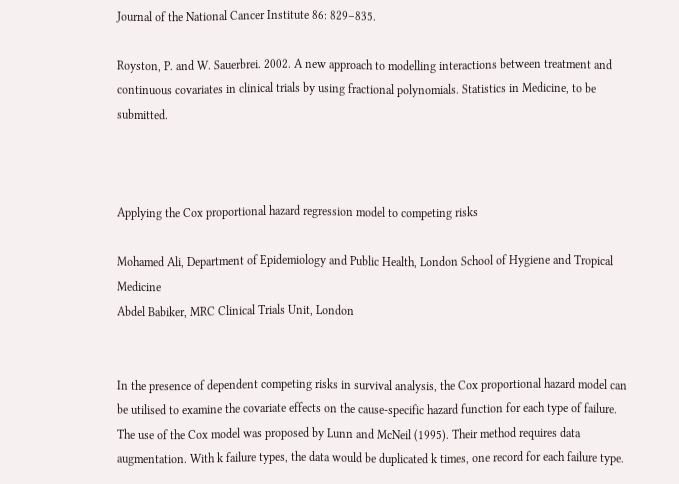Journal of the National Cancer Institute 86: 829–835.

Royston, P. and W. Sauerbrei. 2002. A new approach to modelling interactions between treatment and continuous covariates in clinical trials by using fractional polynomials. Statistics in Medicine, to be submitted.



Applying the Cox proportional hazard regression model to competing risks

Mohamed Ali, Department of Epidemiology and Public Health, London School of Hygiene and Tropical Medicine
Abdel Babiker, MRC Clinical Trials Unit, London


In the presence of dependent competing risks in survival analysis, the Cox proportional hazard model can be utilised to examine the covariate effects on the cause-specific hazard function for each type of failure. The use of the Cox model was proposed by Lunn and McNeil (1995). Their method requires data augmentation. With k failure types, the data would be duplicated k times, one record for each failure type.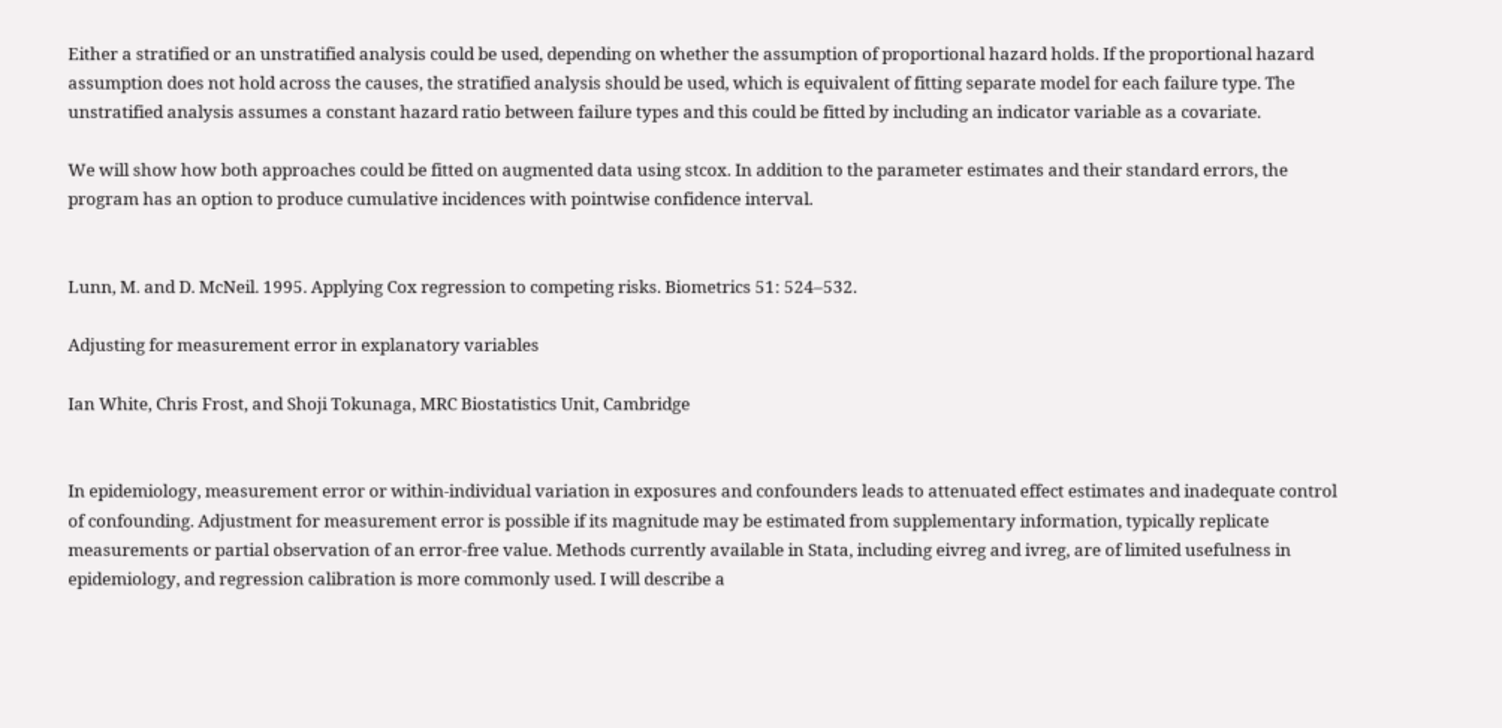Either a stratified or an unstratified analysis could be used, depending on whether the assumption of proportional hazard holds. If the proportional hazard assumption does not hold across the causes, the stratified analysis should be used, which is equivalent of fitting separate model for each failure type. The unstratified analysis assumes a constant hazard ratio between failure types and this could be fitted by including an indicator variable as a covariate.

We will show how both approaches could be fitted on augmented data using stcox. In addition to the parameter estimates and their standard errors, the program has an option to produce cumulative incidences with pointwise confidence interval.


Lunn, M. and D. McNeil. 1995. Applying Cox regression to competing risks. Biometrics 51: 524–532.

Adjusting for measurement error in explanatory variables

Ian White, Chris Frost, and Shoji Tokunaga, MRC Biostatistics Unit, Cambridge


In epidemiology, measurement error or within-individual variation in exposures and confounders leads to attenuated effect estimates and inadequate control of confounding. Adjustment for measurement error is possible if its magnitude may be estimated from supplementary information, typically replicate measurements or partial observation of an error-free value. Methods currently available in Stata, including eivreg and ivreg, are of limited usefulness in epidemiology, and regression calibration is more commonly used. I will describe a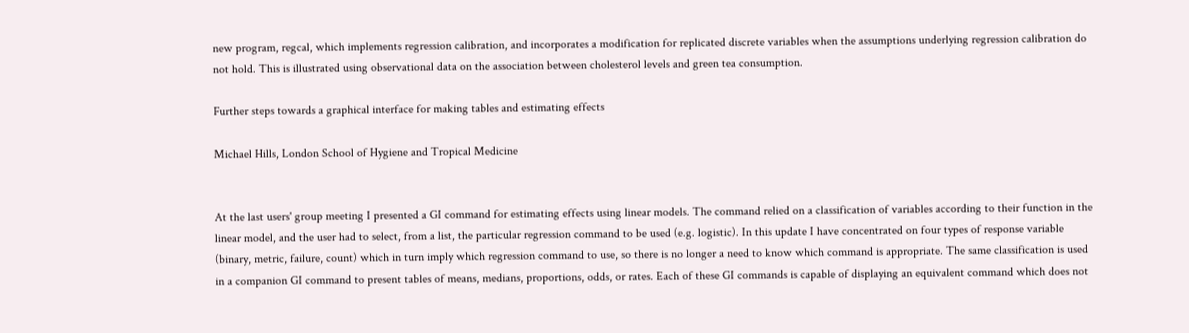new program, regcal, which implements regression calibration, and incorporates a modification for replicated discrete variables when the assumptions underlying regression calibration do not hold. This is illustrated using observational data on the association between cholesterol levels and green tea consumption.

Further steps towards a graphical interface for making tables and estimating effects

Michael Hills, London School of Hygiene and Tropical Medicine


At the last users' group meeting I presented a GI command for estimating effects using linear models. The command relied on a classification of variables according to their function in the linear model, and the user had to select, from a list, the particular regression command to be used (e.g. logistic). In this update I have concentrated on four types of response variable (binary, metric, failure, count) which in turn imply which regression command to use, so there is no longer a need to know which command is appropriate. The same classification is used in a companion GI command to present tables of means, medians, proportions, odds, or rates. Each of these GI commands is capable of displaying an equivalent command which does not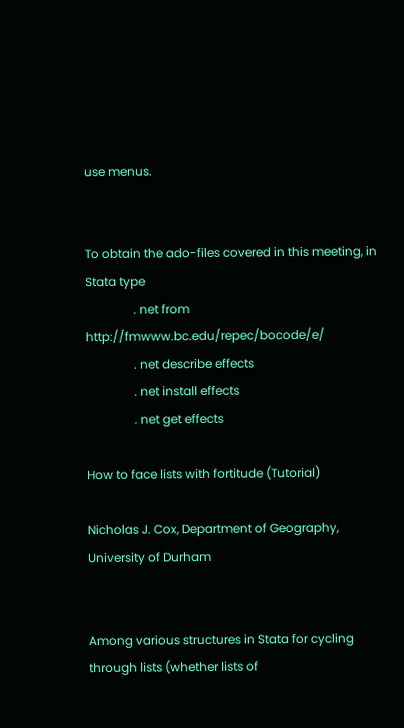use menus.


To obtain the ado-files covered in this meeting, in Stata type
                . net from http://fmwww.bc.edu/repec/bocode/e/
                . net describe effects
                . net install effects
                . net get effects

How to face lists with fortitude (Tutorial)

Nicholas J. Cox, Department of Geography, University of Durham


Among various structures in Stata for cycling through lists (whether lists of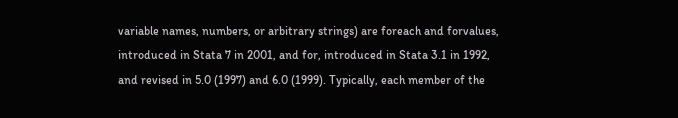variable names, numbers, or arbitrary strings) are foreach and forvalues, introduced in Stata 7 in 2001, and for, introduced in Stata 3.1 in 1992, and revised in 5.0 (1997) and 6.0 (1999). Typically, each member of the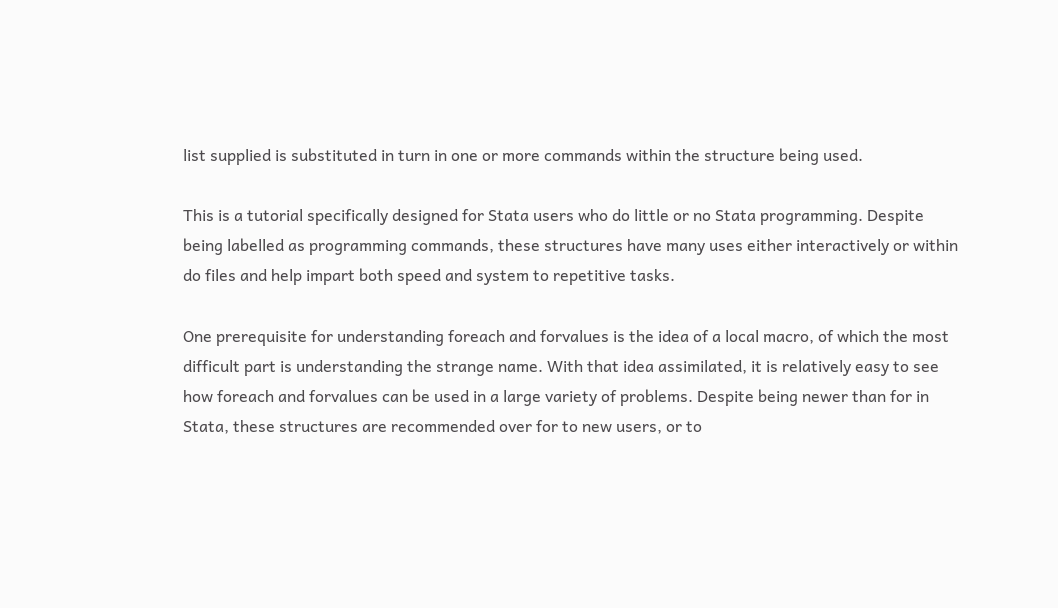list supplied is substituted in turn in one or more commands within the structure being used.

This is a tutorial specifically designed for Stata users who do little or no Stata programming. Despite being labelled as programming commands, these structures have many uses either interactively or within do files and help impart both speed and system to repetitive tasks.

One prerequisite for understanding foreach and forvalues is the idea of a local macro, of which the most difficult part is understanding the strange name. With that idea assimilated, it is relatively easy to see how foreach and forvalues can be used in a large variety of problems. Despite being newer than for in Stata, these structures are recommended over for to new users, or to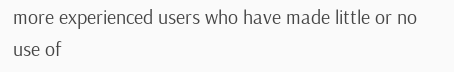more experienced users who have made little or no use of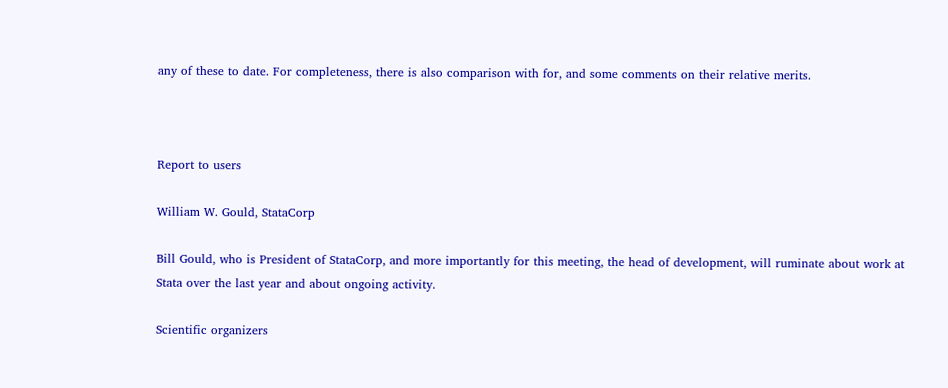any of these to date. For completeness, there is also comparison with for, and some comments on their relative merits.



Report to users

William W. Gould, StataCorp

Bill Gould, who is President of StataCorp, and more importantly for this meeting, the head of development, will ruminate about work at Stata over the last year and about ongoing activity.

Scientific organizers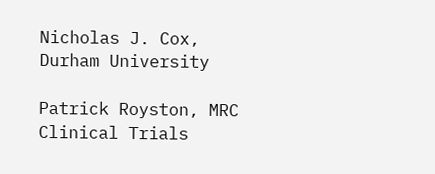Nicholas J. Cox, Durham University

Patrick Royston, MRC Clinical Trials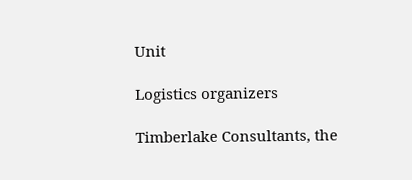Unit

Logistics organizers

Timberlake Consultants, the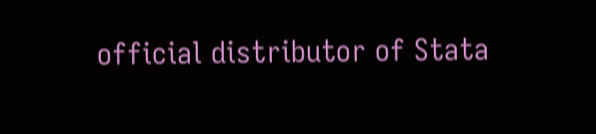official distributor of Stata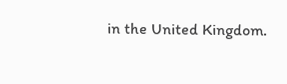in the United Kingdom.